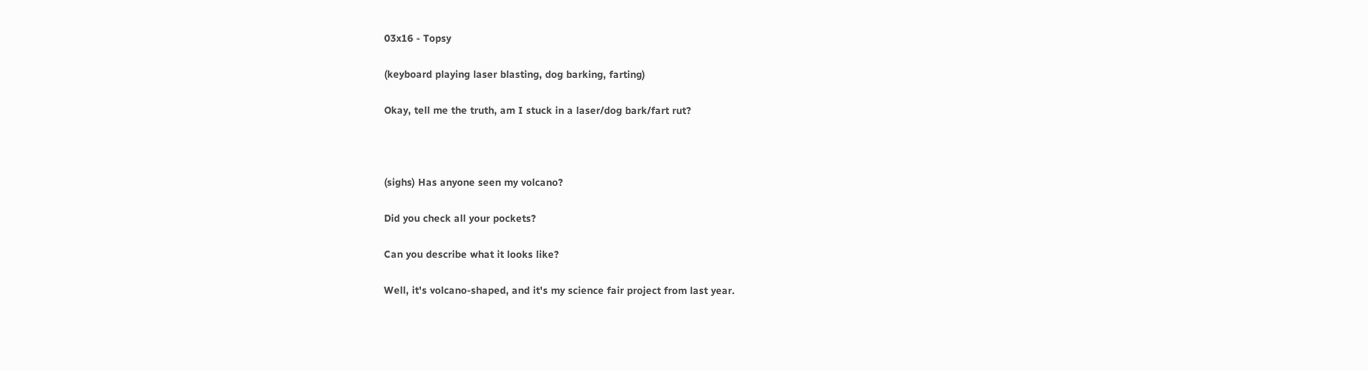03x16 - Topsy

(keyboard playing laser blasting, dog barking, farting)

Okay, tell me the truth, am I stuck in a laser/dog bark/fart rut?



(sighs) Has anyone seen my volcano?

Did you check all your pockets?

Can you describe what it looks like?

Well, it's volcano-shaped, and it's my science fair project from last year.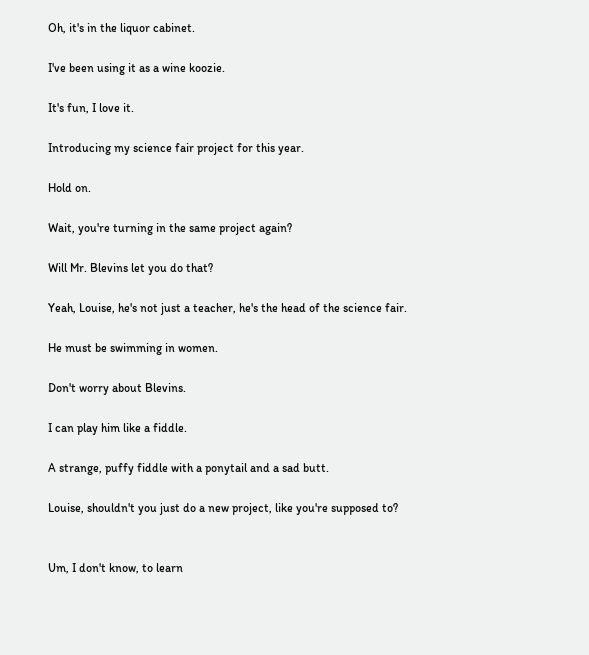Oh, it's in the liquor cabinet.

I've been using it as a wine koozie.

It's fun, I love it.

Introducing my science fair project for this year.

Hold on.

Wait, you're turning in the same project again?

Will Mr. Blevins let you do that?

Yeah, Louise, he's not just a teacher, he's the head of the science fair.

He must be swimming in women.

Don't worry about Blevins.

I can play him like a fiddle.

A strange, puffy fiddle with a ponytail and a sad butt.

Louise, shouldn't you just do a new project, like you're supposed to?


Um, I don't know, to learn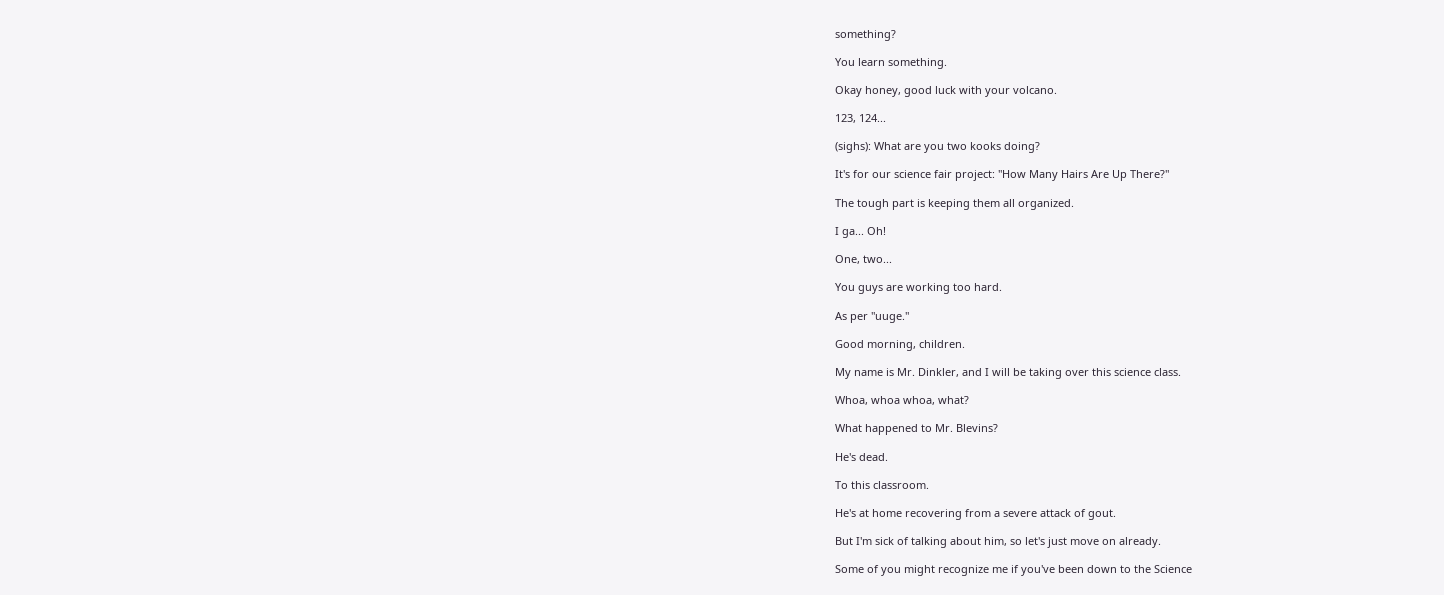something?

You learn something.

Okay honey, good luck with your volcano.

123, 124...

(sighs): What are you two kooks doing?

It's for our science fair project: "How Many Hairs Are Up There?"

The tough part is keeping them all organized.

I ga... Oh!

One, two...

You guys are working too hard.

As per "uuge."

Good morning, children.

My name is Mr. Dinkler, and I will be taking over this science class.

Whoa, whoa whoa, what?

What happened to Mr. Blevins?

He's dead.

To this classroom.

He's at home recovering from a severe attack of gout.

But I'm sick of talking about him, so let's just move on already.

Some of you might recognize me if you've been down to the Science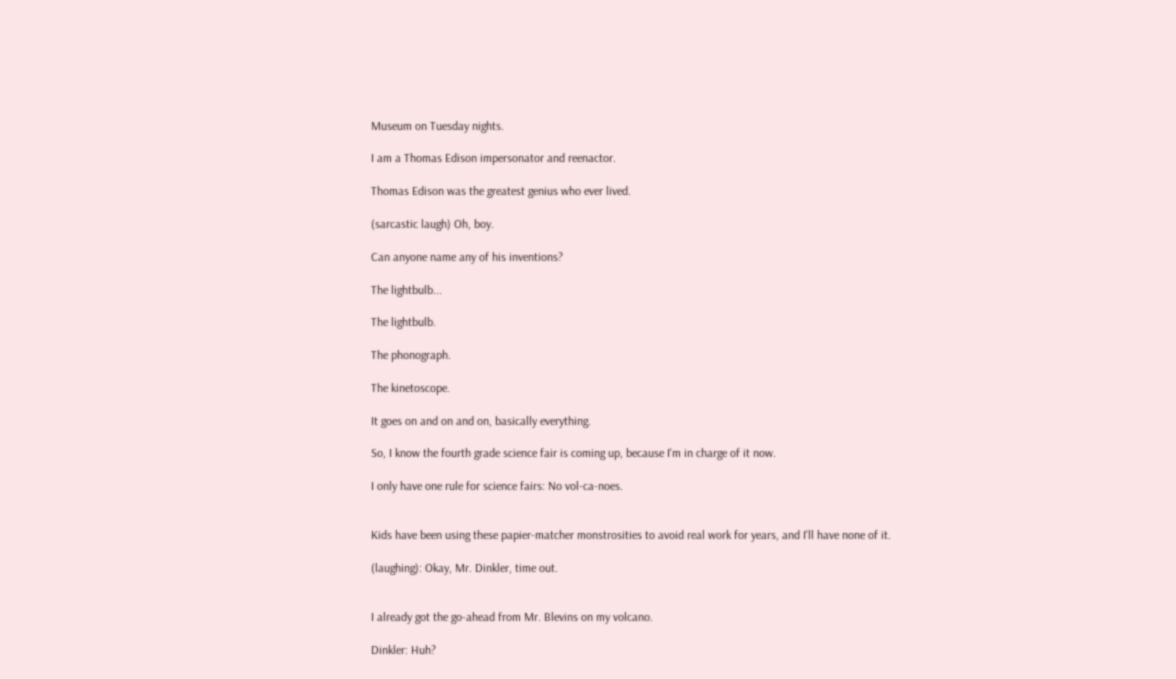Museum on Tuesday nights.

I am a Thomas Edison impersonator and reenactor.

Thomas Edison was the greatest genius who ever lived.

(sarcastic laugh) Oh, boy.

Can anyone name any of his inventions?

The lightbulb...

The lightbulb.

The phonograph.

The kinetoscope.

It goes on and on and on, basically everything.

So, I know the fourth grade science fair is coming up, because I'm in charge of it now.

I only have one rule for science fairs: No vol-ca-noes.


Kids have been using these papier-matcher monstrosities to avoid real work for years, and I'll have none of it.

(laughing): Okay, Mr. Dinkler, time out.


I already got the go-ahead from Mr. Blevins on my volcano.

Dinkler: Huh?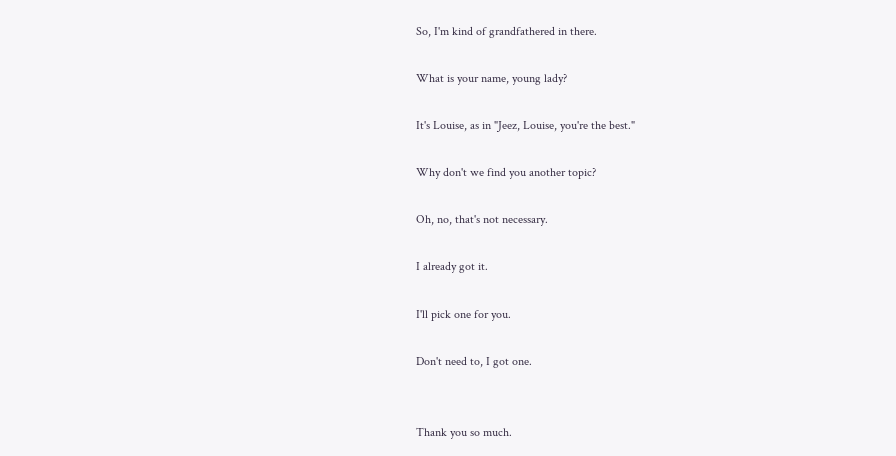So, I'm kind of grandfathered in there.

What is your name, young lady?

It's Louise, as in "Jeez, Louise, you're the best."

Why don't we find you another topic?

Oh, no, that's not necessary.

I already got it.

I'll pick one for you.

Don't need to, I got one.


Thank you so much.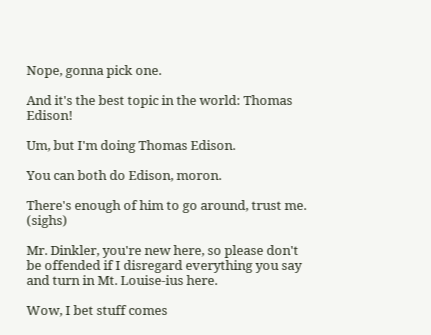Nope, gonna pick one.

And it's the best topic in the world: Thomas Edison!

Um, but I'm doing Thomas Edison.

You can both do Edison, moron.

There's enough of him to go around, trust me. (sighs)

Mr. Dinkler, you're new here, so please don't be offended if I disregard everything you say and turn in Mt. Louise-ius here.

Wow, I bet stuff comes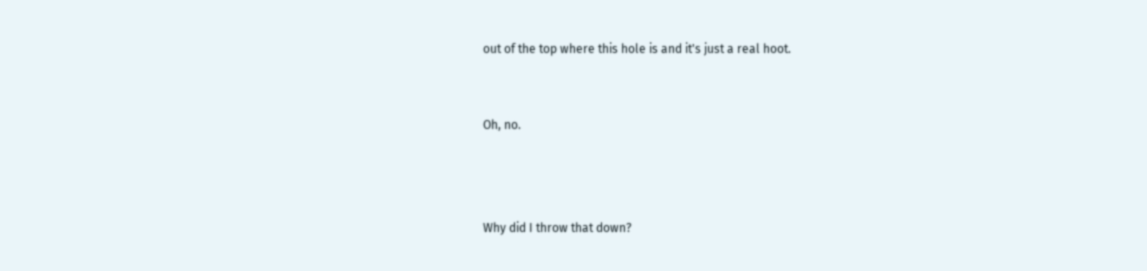out of the top where this hole is and it's just a real hoot.


Oh, no.



Why did I throw that down?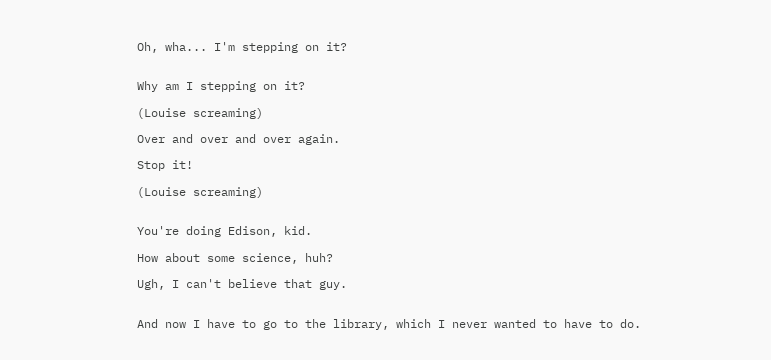Oh, wha... I'm stepping on it?


Why am I stepping on it?

(Louise screaming)

Over and over and over again.

Stop it!

(Louise screaming)


You're doing Edison, kid.

How about some science, huh?

Ugh, I can't believe that guy.


And now I have to go to the library, which I never wanted to have to do.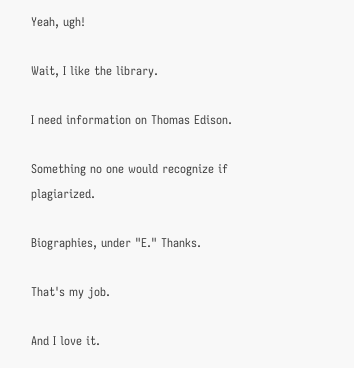Yeah, ugh!

Wait, I like the library.

I need information on Thomas Edison.

Something no one would recognize if plagiarized.

Biographies, under "E." Thanks.

That's my job.

And I love it.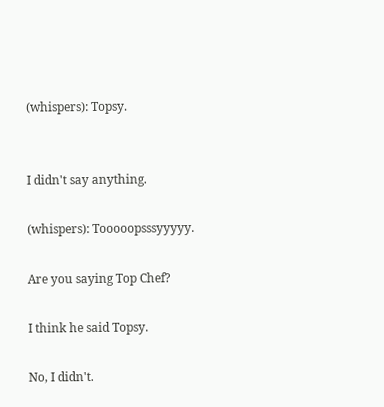(whispers): Topsy.


I didn't say anything.

(whispers): Tooooopsssyyyyy.

Are you saying Top Chef?

I think he said Topsy.

No, I didn't.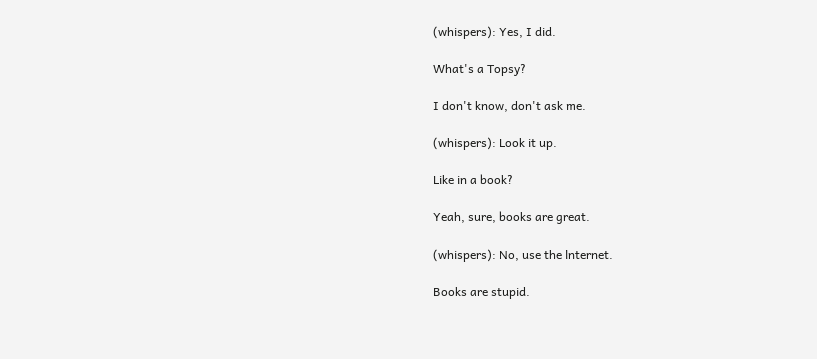(whispers): Yes, I did.

What's a Topsy?

I don't know, don't ask me.

(whispers): Look it up.

Like in a book?

Yeah, sure, books are great.

(whispers): No, use the lnternet.

Books are stupid.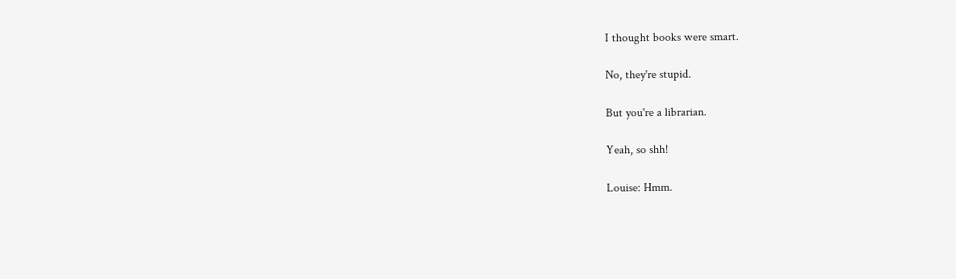I thought books were smart.

No, they're stupid.

But you're a librarian.

Yeah, so shh!

Louise: Hmm.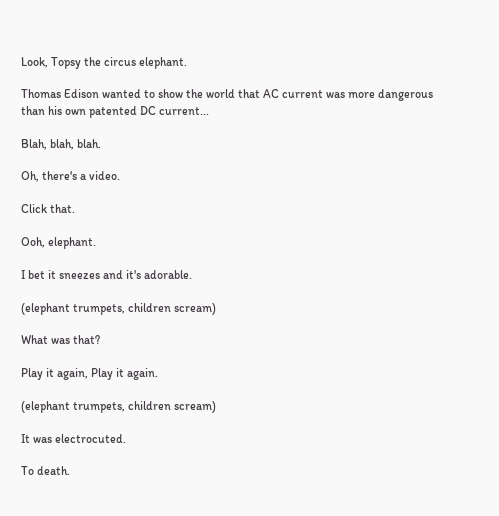Look, Topsy the circus elephant.

Thomas Edison wanted to show the world that AC current was more dangerous than his own patented DC current...

Blah, blah, blah.

Oh, there's a video.

Click that.

Ooh, elephant.

I bet it sneezes and it's adorable.

(elephant trumpets, children scream)

What was that?

Play it again, Play it again.

(elephant trumpets, children scream)

It was electrocuted.

To death.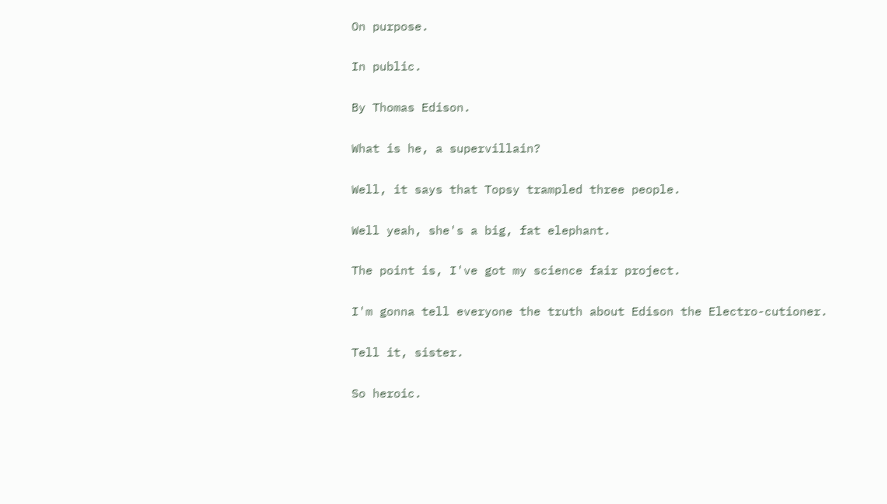On purpose.

In public.

By Thomas Edison.

What is he, a supervillain?

Well, it says that Topsy trampled three people.

Well yeah, she's a big, fat elephant.

The point is, I've got my science fair project.

I'm gonna tell everyone the truth about Edison the Electro-cutioner.

Tell it, sister.

So heroic.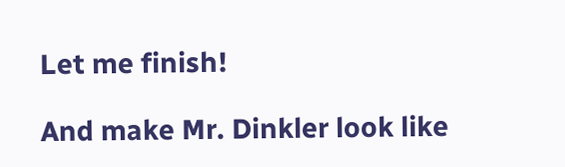Let me finish!

And make Mr. Dinkler look like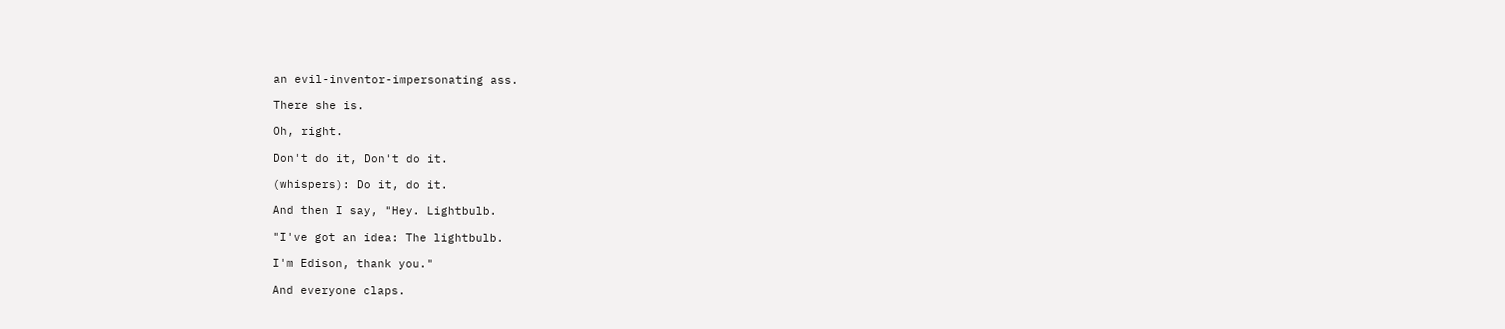an evil-inventor-impersonating ass.

There she is.

Oh, right.

Don't do it, Don't do it.

(whispers): Do it, do it.

And then I say, "Hey. Lightbulb.

"I've got an idea: The lightbulb.

I'm Edison, thank you."

And everyone claps.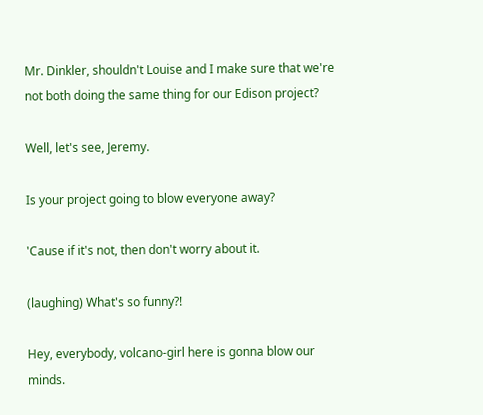Mr. Dinkler, shouldn't Louise and I make sure that we're not both doing the same thing for our Edison project?

Well, let's see, Jeremy.

Is your project going to blow everyone away?

'Cause if it's not, then don't worry about it.

(laughing) What's so funny?!

Hey, everybody, volcano-girl here is gonna blow our minds.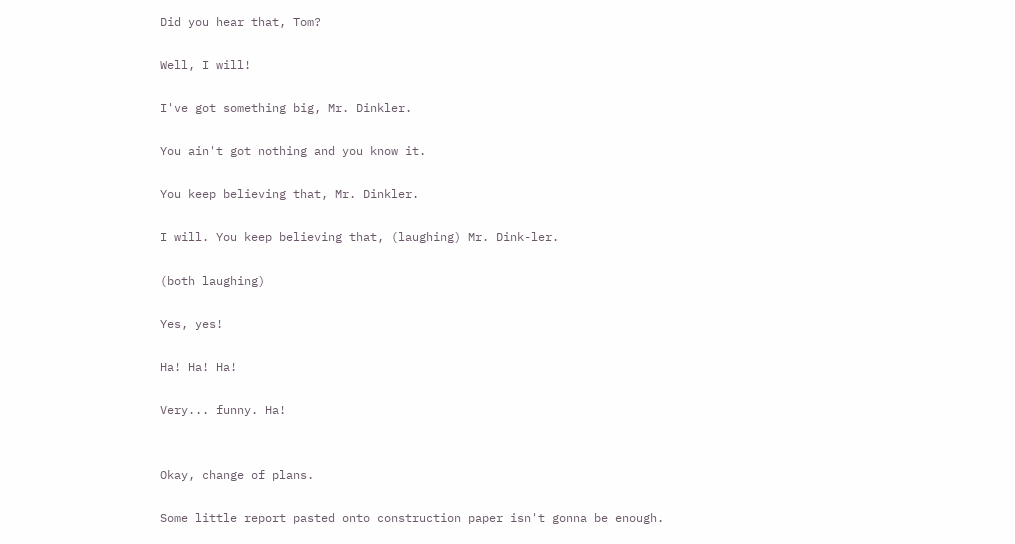Did you hear that, Tom?

Well, I will!

I've got something big, Mr. Dinkler.

You ain't got nothing and you know it.

You keep believing that, Mr. Dinkler.

I will. You keep believing that, (laughing) Mr. Dink-ler.

(both laughing)

Yes, yes!

Ha! Ha! Ha!

Very... funny. Ha!


Okay, change of plans.

Some little report pasted onto construction paper isn't gonna be enough.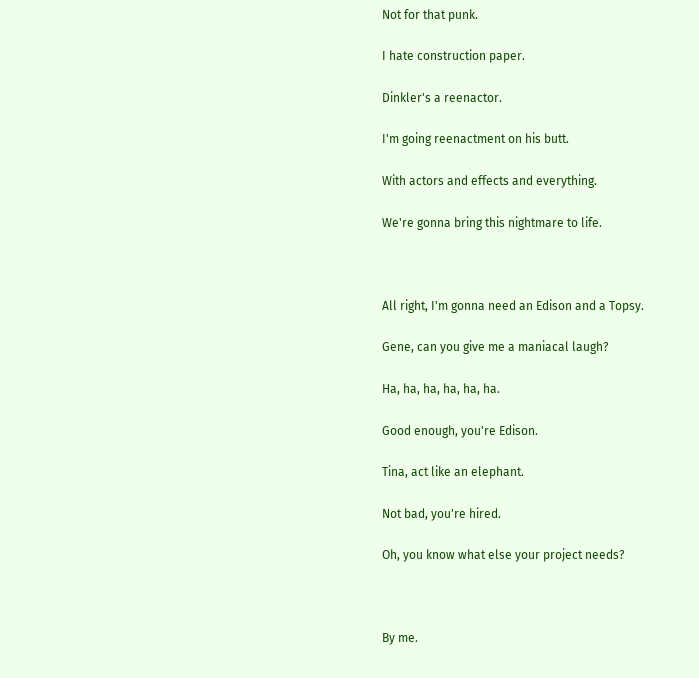Not for that punk.

I hate construction paper.

Dinkler's a reenactor.

I'm going reenactment on his butt.

With actors and effects and everything.

We're gonna bring this nightmare to life.



All right, I'm gonna need an Edison and a Topsy.

Gene, can you give me a maniacal laugh?

Ha, ha, ha, ha, ha, ha.

Good enough, you're Edison.

Tina, act like an elephant.

Not bad, you're hired.

Oh, you know what else your project needs?



By me.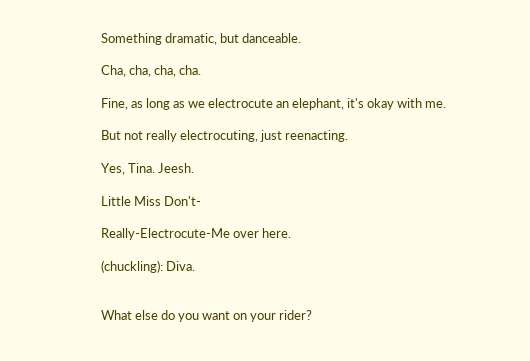Something dramatic, but danceable.

Cha, cha, cha, cha.

Fine, as long as we electrocute an elephant, it's okay with me.

But not really electrocuting, just reenacting.

Yes, Tina. Jeesh.

Little Miss Don't-

Really-Electrocute-Me over here.

(chuckling): Diva.


What else do you want on your rider?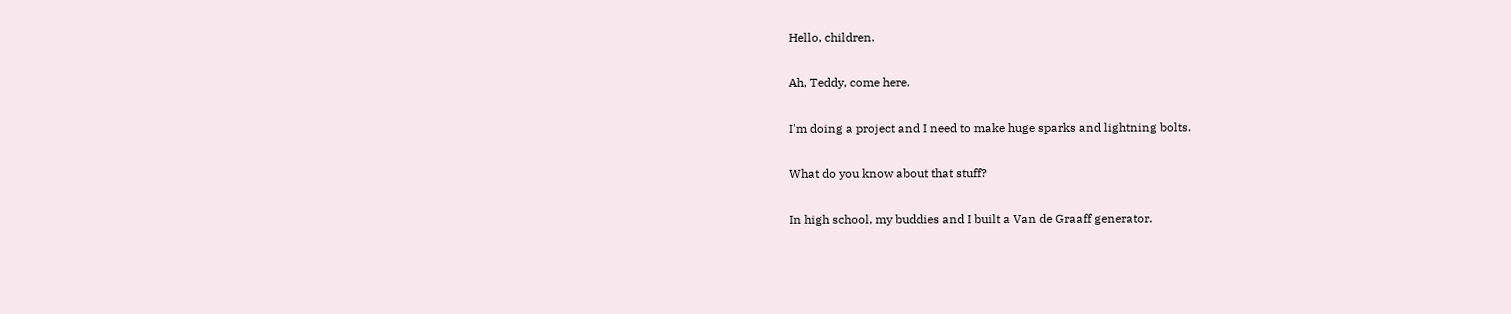Hello, children.

Ah, Teddy, come here.

I'm doing a project and I need to make huge sparks and lightning bolts.

What do you know about that stuff?

In high school, my buddies and I built a Van de Graaff generator.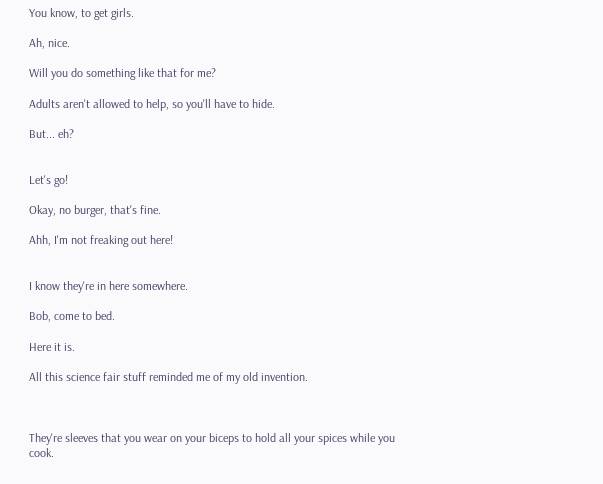You know, to get girls.

Ah, nice.

Will you do something like that for me?

Adults aren't allowed to help, so you'll have to hide.

But... eh?


Let's go!

Okay, no burger, that's fine.

Ahh, I'm not freaking out here!


I know they're in here somewhere.

Bob, come to bed.

Here it is.

All this science fair stuff reminded me of my old invention.



They're sleeves that you wear on your biceps to hold all your spices while you cook.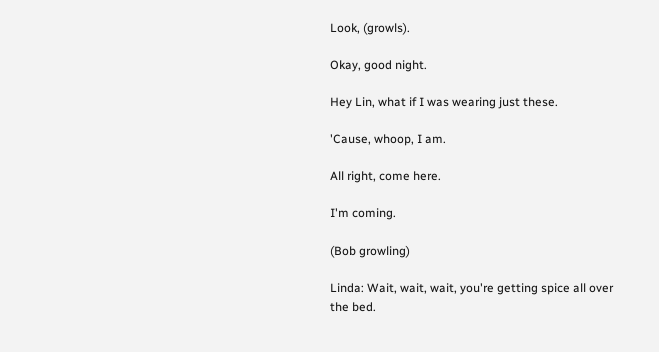Look, (growls).

Okay, good night.

Hey Lin, what if I was wearing just these.

'Cause, whoop, I am.

All right, come here.

I'm coming.

(Bob growling)

Linda: Wait, wait, wait, you're getting spice all over the bed.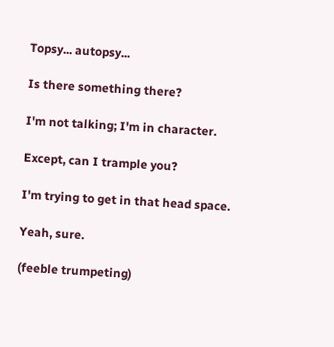Topsy... autopsy...

Is there something there?

I'm not talking; I'm in character.

Except, can I trample you?

I'm trying to get in that head space.

Yeah, sure.

(feeble trumpeting)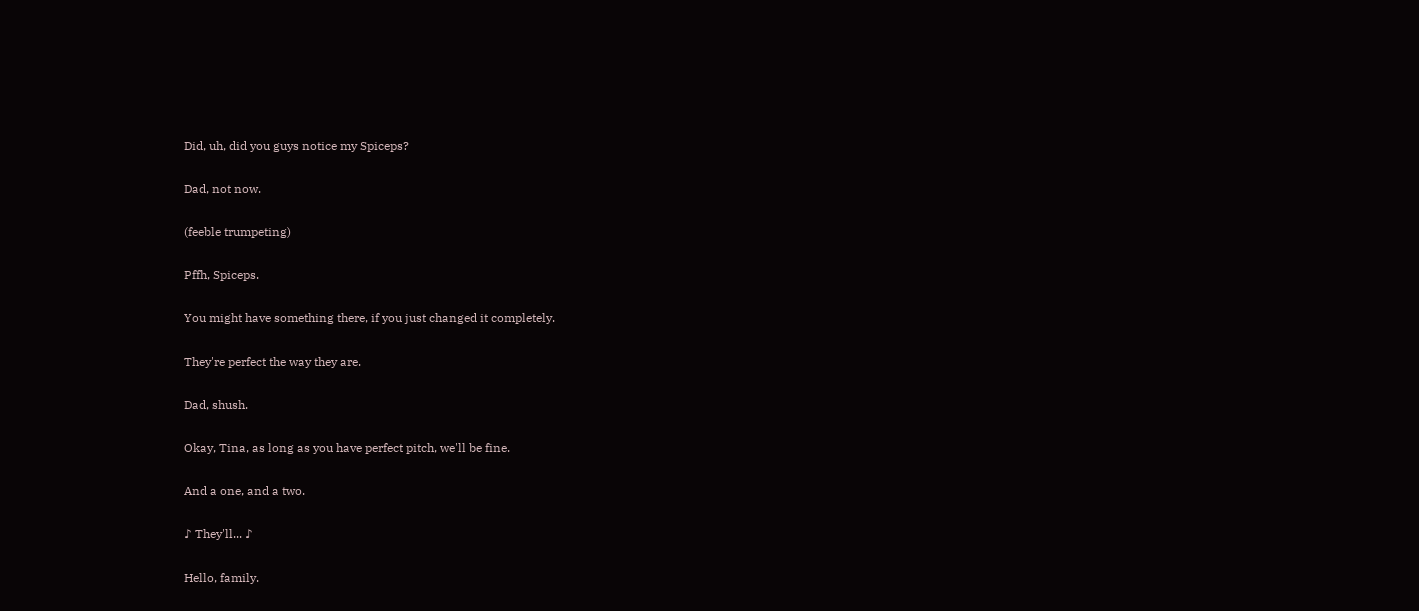Did, uh, did you guys notice my Spiceps?

Dad, not now.

(feeble trumpeting)

Pffh, Spiceps.

You might have something there, if you just changed it completely.

They're perfect the way they are.

Dad, shush.

Okay, Tina, as long as you have perfect pitch, we'll be fine.

And a one, and a two.

♪ They'll... ♪

Hello, family.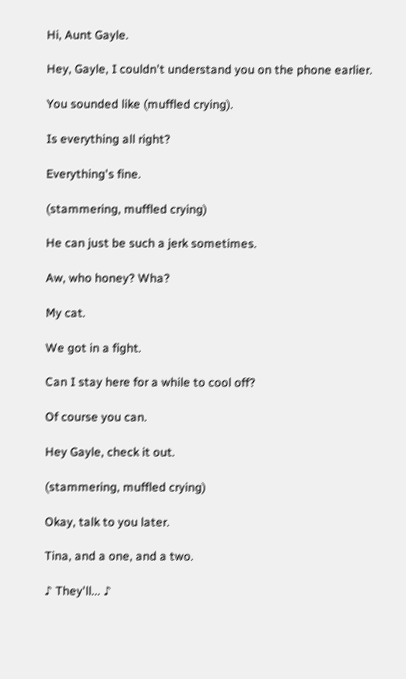Hi, Aunt Gayle.

Hey, Gayle, I couldn't understand you on the phone earlier.

You sounded like (muffled crying).

Is everything all right?

Everything's fine.

(stammering, muffled crying)

He can just be such a jerk sometimes.

Aw, who honey? Wha?

My cat.

We got in a fight.

Can I stay here for a while to cool off?

Of course you can.

Hey Gayle, check it out.

(stammering, muffled crying)

Okay, talk to you later.

Tina, and a one, and a two.

♪ They'll... ♪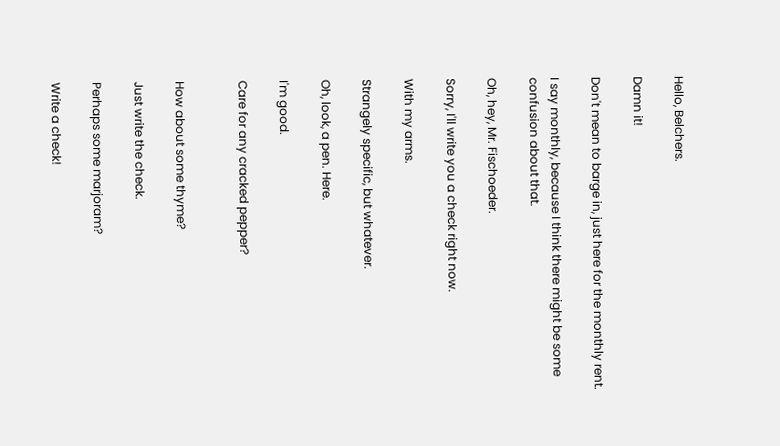Hello, Belchers.

Damn it!

Don't mean to barge in, just here for the monthly rent.

I say monthly, because I think there might be some confusion about that.

Oh, hey, Mr. Fischoeder.

Sorry, I'll write you a check right now.

With my arms.

Strangely specific, but whatever.

Oh, look, a pen. Here.

I'm good.

Care for any cracked pepper?


How about some thyme?

Just write the check.

Perhaps some marjoram?

Write a check!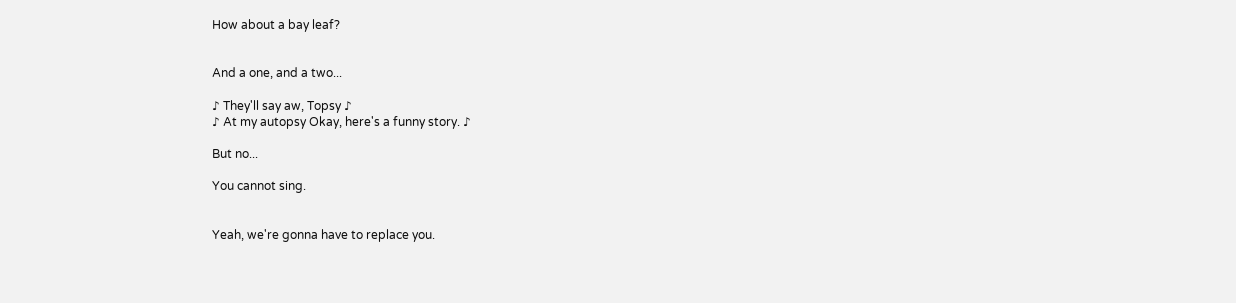How about a bay leaf?


And a one, and a two...

♪ They'll say aw, Topsy ♪
♪ At my autopsy Okay, here's a funny story. ♪

But no...

You cannot sing.


Yeah, we're gonna have to replace you.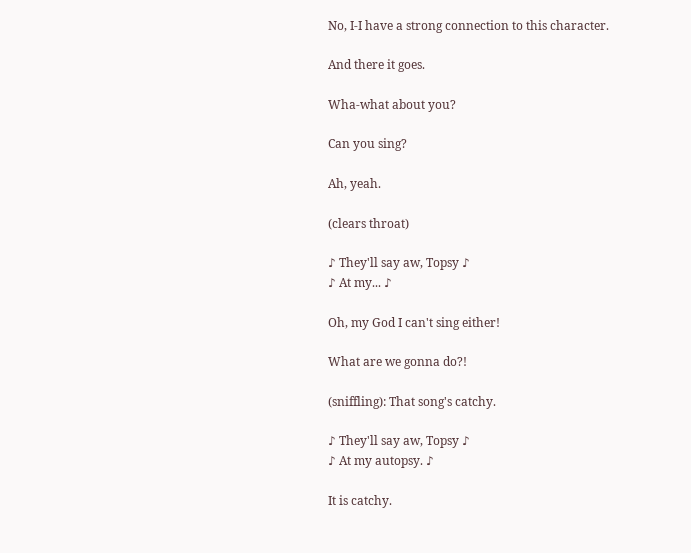No, I-I have a strong connection to this character.

And there it goes.

Wha-what about you?

Can you sing?

Ah, yeah.

(clears throat)

♪ They'll say aw, Topsy ♪
♪ At my... ♪

Oh, my God I can't sing either!

What are we gonna do?!

(sniffling): That song's catchy.

♪ They'll say aw, Topsy ♪
♪ At my autopsy. ♪

It is catchy.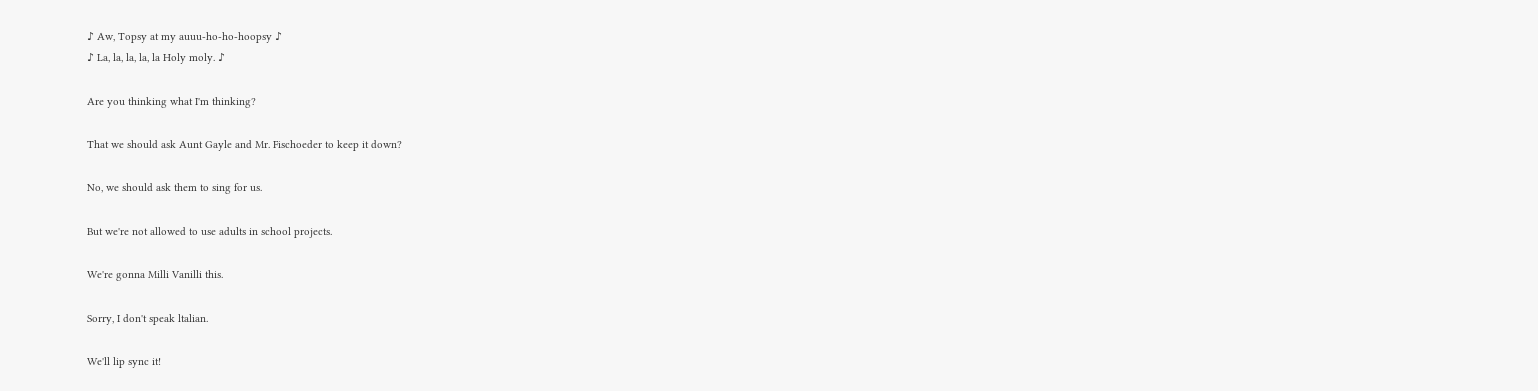♪ Aw, Topsy at my auuu-ho-ho-hoopsy ♪
♪ La, la, la, la, la Holy moly. ♪

Are you thinking what I'm thinking?

That we should ask Aunt Gayle and Mr. Fischoeder to keep it down?

No, we should ask them to sing for us.

But we're not allowed to use adults in school projects.

We're gonna Milli Vanilli this.

Sorry, I don't speak ltalian.

We'll lip sync it!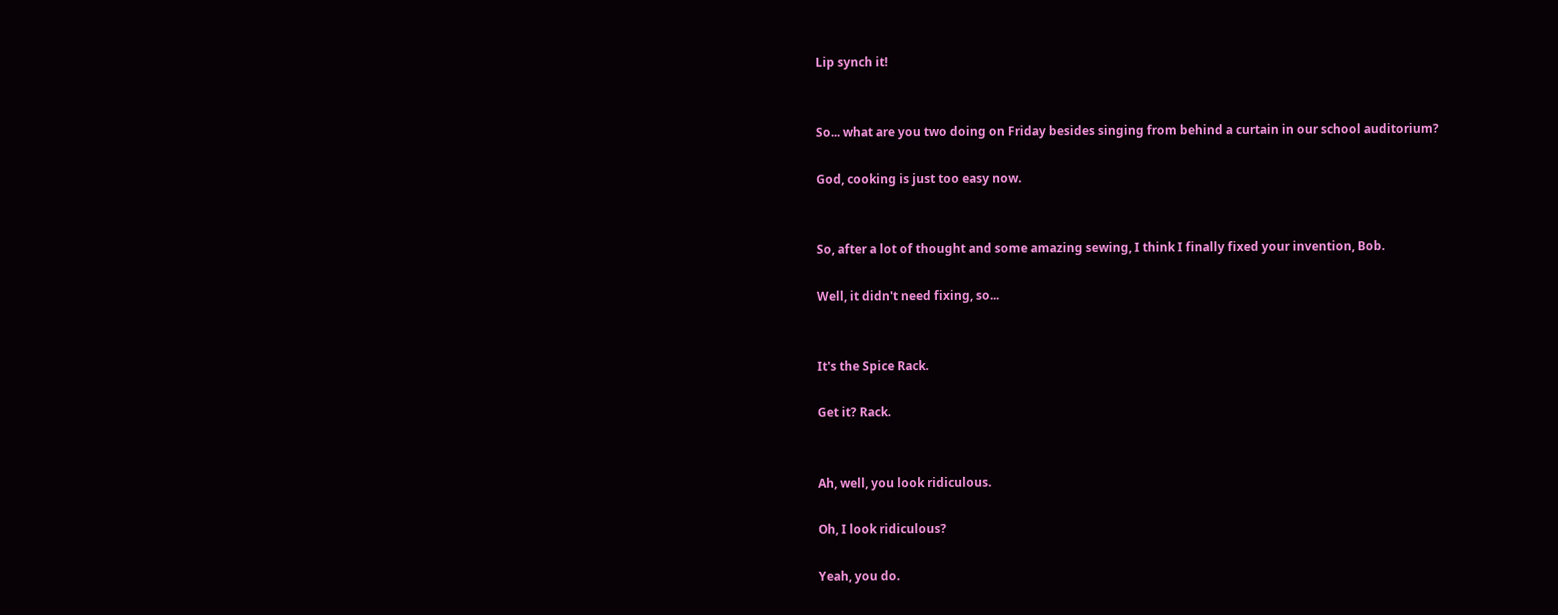Lip synch it!


So... what are you two doing on Friday besides singing from behind a curtain in our school auditorium?

God, cooking is just too easy now.


So, after a lot of thought and some amazing sewing, I think I finally fixed your invention, Bob.

Well, it didn't need fixing, so...


It's the Spice Rack.

Get it? Rack.


Ah, well, you look ridiculous.

Oh, I look ridiculous?

Yeah, you do.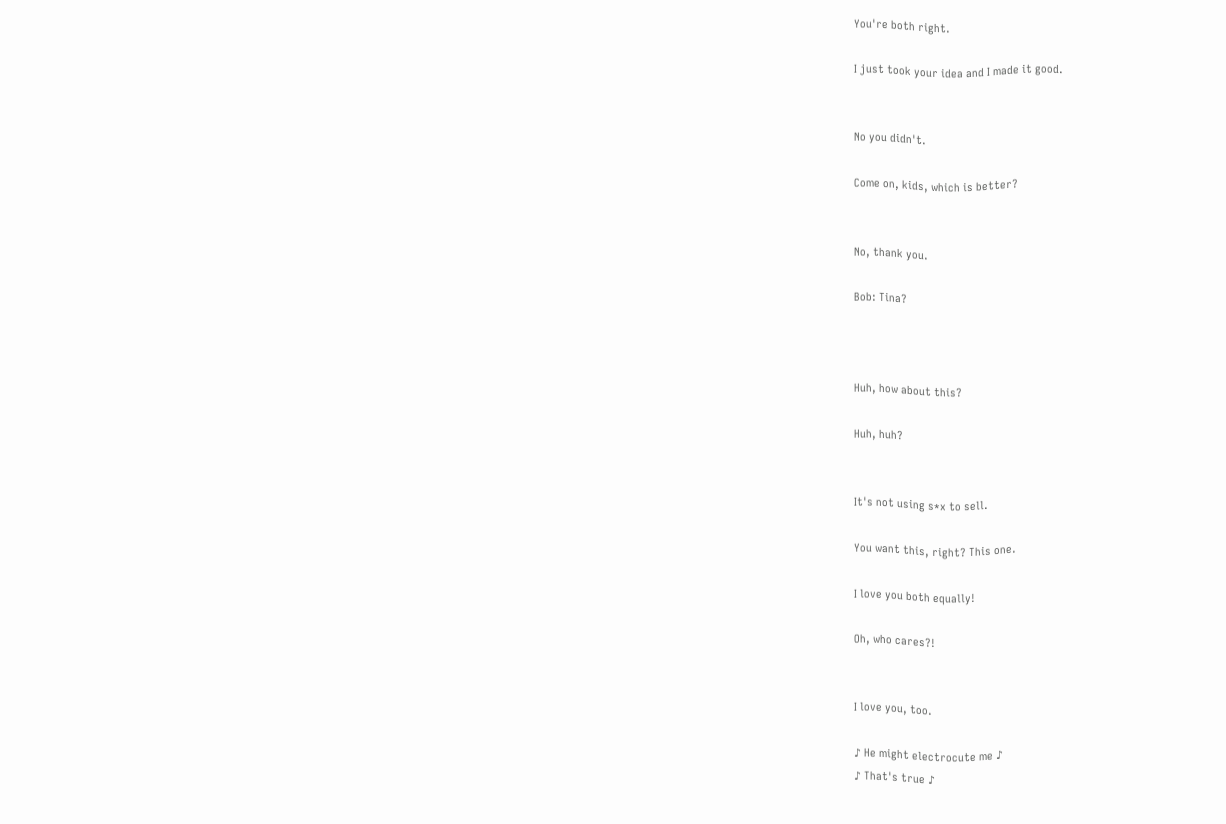You're both right.

I just took your idea and I made it good.


No you didn't.

Come on, kids, which is better?


No, thank you.

Bob: Tina?



Huh, how about this?

Huh, huh?


It's not using s*x to sell.

You want this, right? This one.

I love you both equally!

Oh, who cares?!


I love you, too.

♪ He might electrocute me ♪
♪ That's true ♪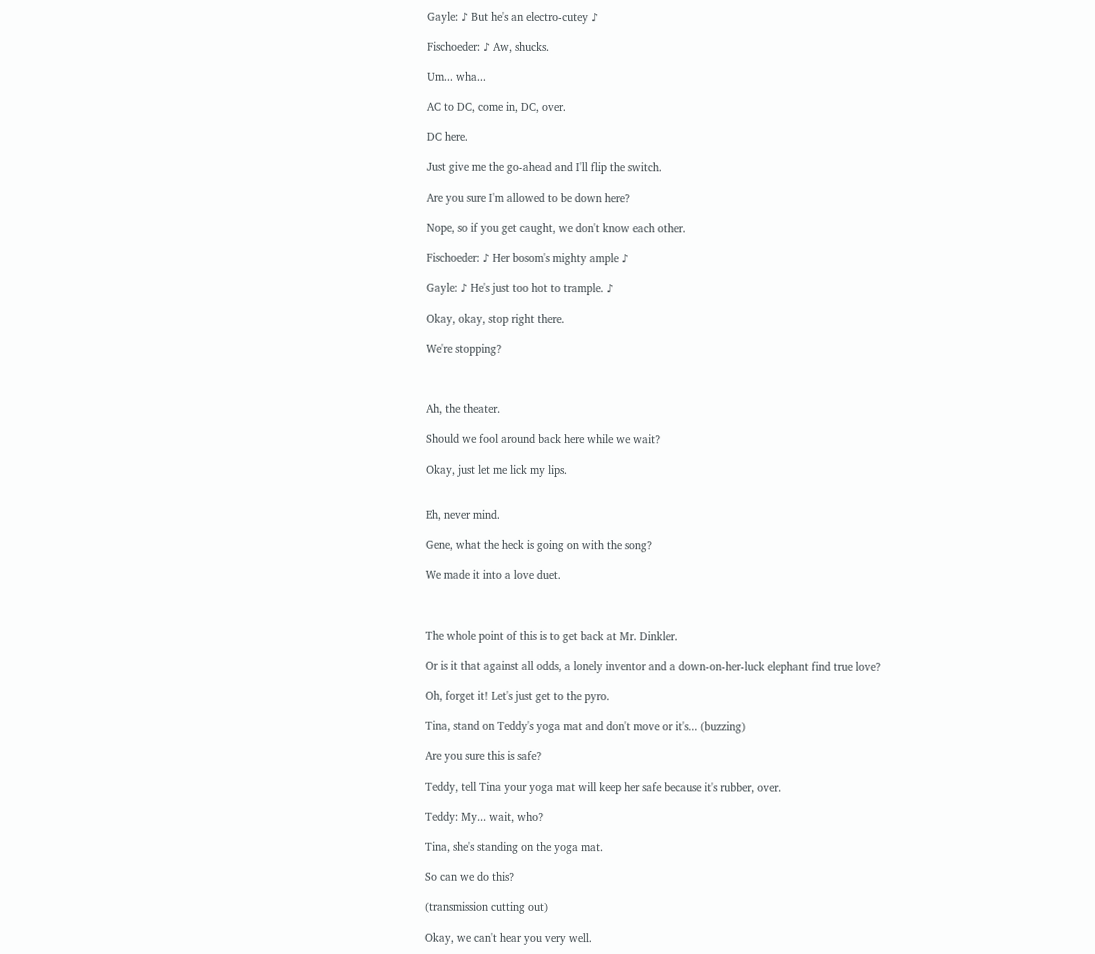Gayle: ♪ But he's an electro-cutey ♪

Fischoeder: ♪ Aw, shucks.

Um... wha...

AC to DC, come in, DC, over.

DC here.

Just give me the go-ahead and I'll flip the switch.

Are you sure I'm allowed to be down here?

Nope, so if you get caught, we don't know each other.

Fischoeder: ♪ Her bosom's mighty ample ♪

Gayle: ♪ He's just too hot to trample. ♪

Okay, okay, stop right there.

We're stopping?



Ah, the theater.

Should we fool around back here while we wait?

Okay, just let me lick my lips.


Eh, never mind.

Gene, what the heck is going on with the song?

We made it into a love duet.



The whole point of this is to get back at Mr. Dinkler.

Or is it that against all odds, a lonely inventor and a down-on-her-luck elephant find true love?

Oh, forget it! Let's just get to the pyro.

Tina, stand on Teddy's yoga mat and don't move or it's... (buzzing)

Are you sure this is safe?

Teddy, tell Tina your yoga mat will keep her safe because it's rubber, over.

Teddy: My... wait, who?

Tina, she's standing on the yoga mat.

So can we do this?

(transmission cutting out)

Okay, we can't hear you very well.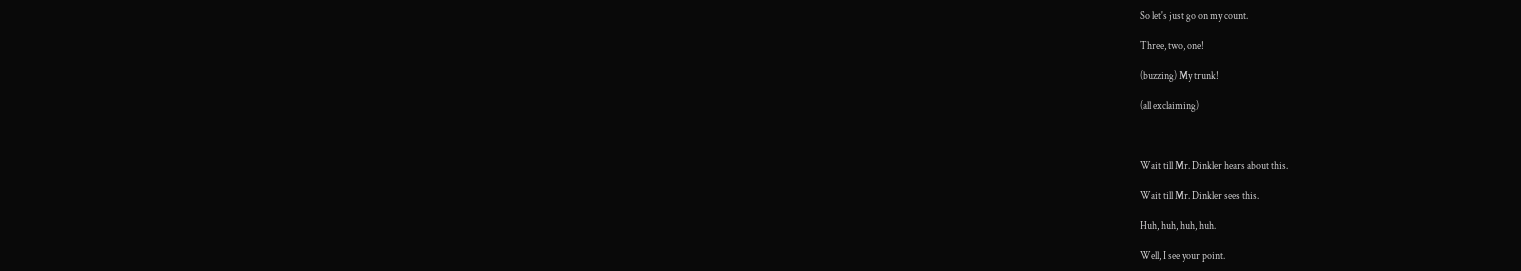So let's just go on my count.

Three, two, one!

(buzzing) My trunk!

(all exclaiming)



Wait till Mr. Dinkler hears about this.

Wait till Mr. Dinkler sees this.

Huh, huh, huh, huh.

Well, I see your point.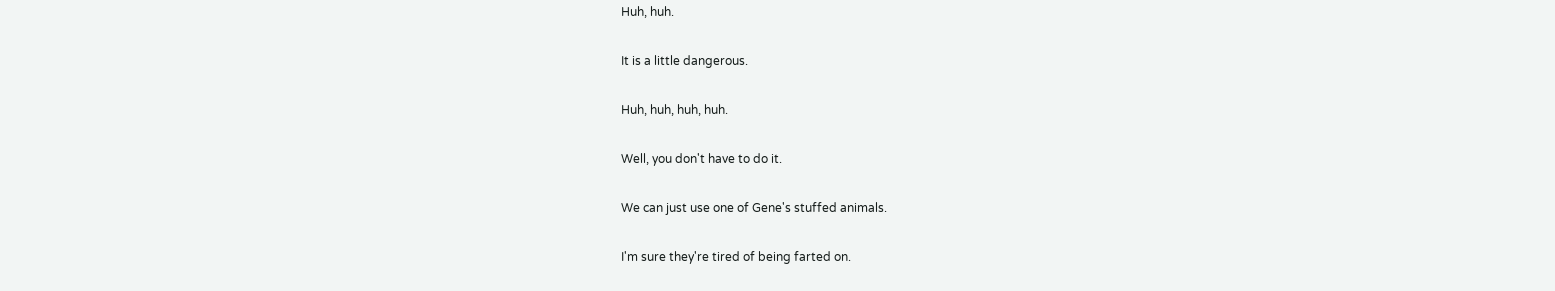Huh, huh.

It is a little dangerous.

Huh, huh, huh, huh.

Well, you don't have to do it.

We can just use one of Gene's stuffed animals.

I'm sure they're tired of being farted on.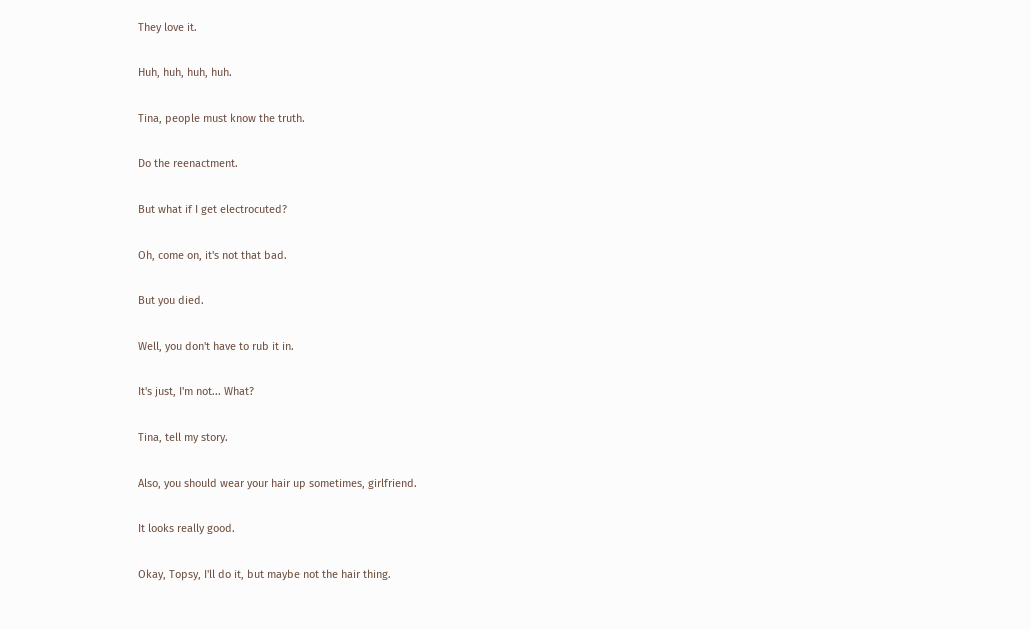They love it.

Huh, huh, huh, huh.

Tina, people must know the truth.

Do the reenactment.

But what if I get electrocuted?

Oh, come on, it's not that bad.

But you died.

Well, you don't have to rub it in.

It's just, I'm not... What?

Tina, tell my story.

Also, you should wear your hair up sometimes, girlfriend.

It looks really good.

Okay, Topsy, I'll do it, but maybe not the hair thing.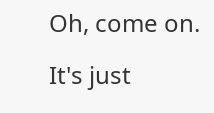Oh, come on.

It's just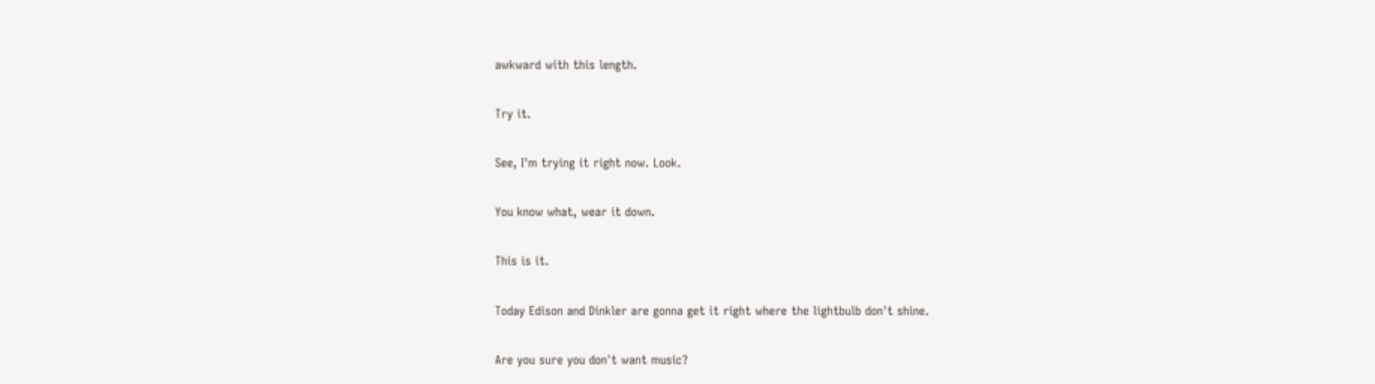awkward with this length.

Try it.

See, I'm trying it right now. Look.

You know what, wear it down.

This is it.

Today Edison and Dinkler are gonna get it right where the lightbulb don't shine.

Are you sure you don't want music?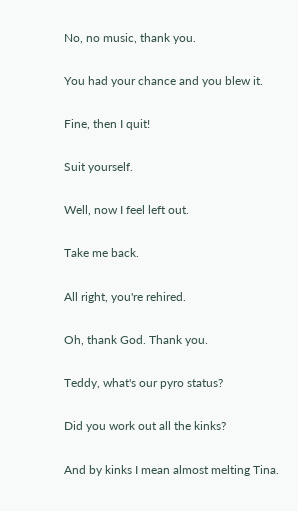No, no music, thank you.

You had your chance and you blew it.

Fine, then I quit!

Suit yourself.

Well, now I feel left out.

Take me back.

All right, you're rehired.

Oh, thank God. Thank you.

Teddy, what's our pyro status?

Did you work out all the kinks?

And by kinks I mean almost melting Tina.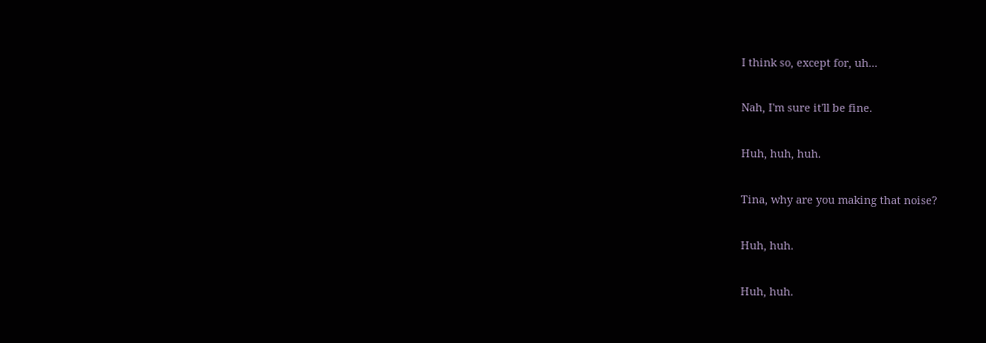I think so, except for, uh...

Nah, I'm sure it'll be fine.

Huh, huh, huh.

Tina, why are you making that noise?

Huh, huh.

Huh, huh.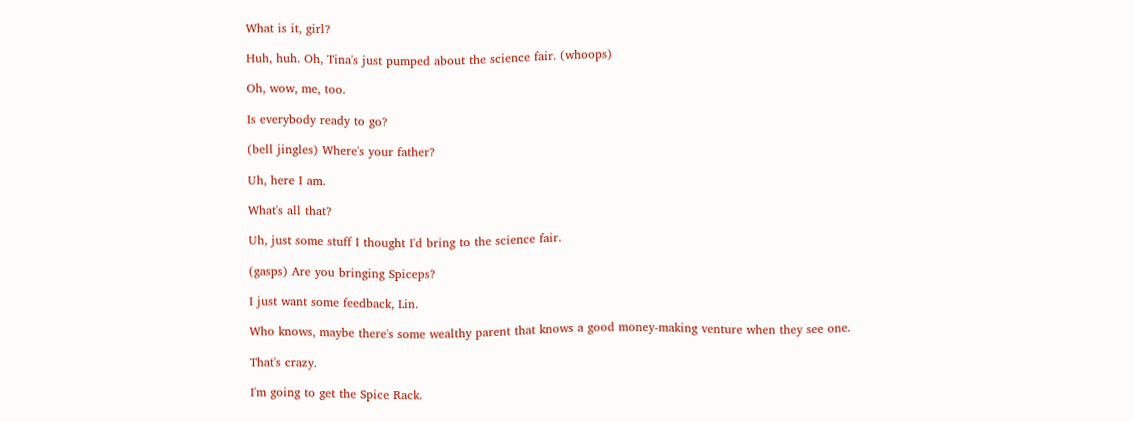What is it, girl?

Huh, huh. Oh, Tina's just pumped about the science fair. (whoops)

Oh, wow, me, too.

Is everybody ready to go?

(bell jingles) Where's your father?

Uh, here I am.

What's all that?

Uh, just some stuff I thought I'd bring to the science fair.

(gasps) Are you bringing Spiceps?

I just want some feedback, Lin.

Who knows, maybe there's some wealthy parent that knows a good money-making venture when they see one.

That's crazy.

I'm going to get the Spice Rack.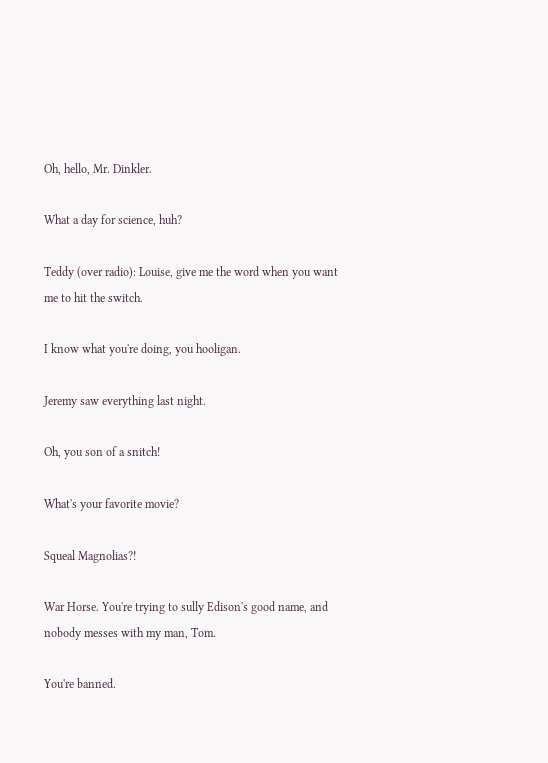Oh, hello, Mr. Dinkler.

What a day for science, huh?

Teddy (over radio): Louise, give me the word when you want me to hit the switch.

I know what you're doing, you hooligan.

Jeremy saw everything last night.

Oh, you son of a snitch!

What's your favorite movie?

Squeal Magnolias?!

War Horse. You're trying to sully Edison's good name, and nobody messes with my man, Tom.

You're banned.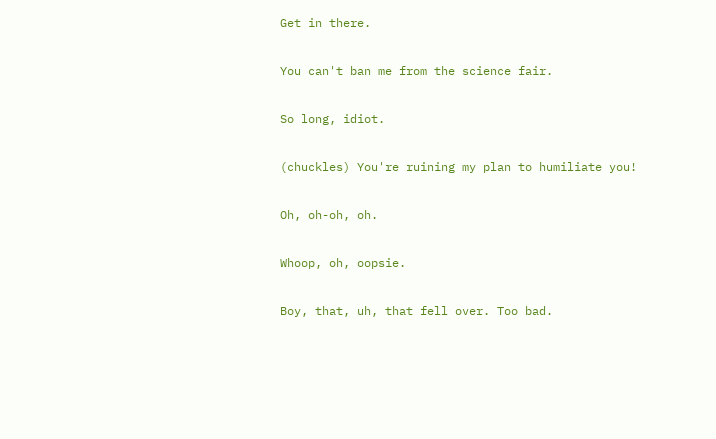Get in there.

You can't ban me from the science fair.

So long, idiot.

(chuckles) You're ruining my plan to humiliate you!

Oh, oh-oh, oh.

Whoop, oh, oopsie.

Boy, that, uh, that fell over. Too bad.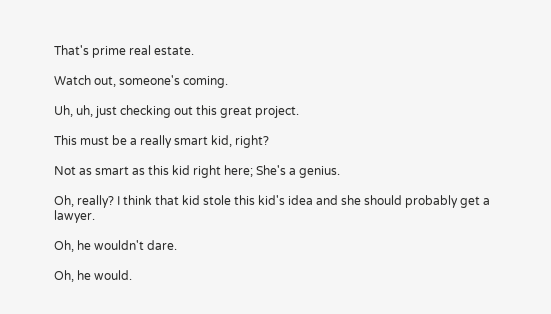That's prime real estate.

Watch out, someone's coming.

Uh, uh, just checking out this great project.

This must be a really smart kid, right?

Not as smart as this kid right here; She's a genius.

Oh, really? I think that kid stole this kid's idea and she should probably get a lawyer.

Oh, he wouldn't dare.

Oh, he would.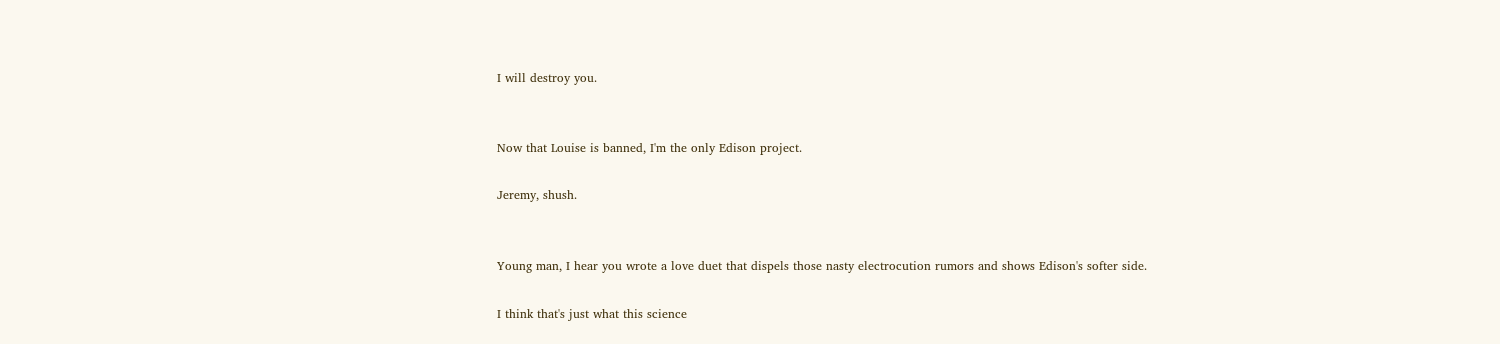I will destroy you.


Now that Louise is banned, I'm the only Edison project.

Jeremy, shush.


Young man, I hear you wrote a love duet that dispels those nasty electrocution rumors and shows Edison's softer side.

I think that's just what this science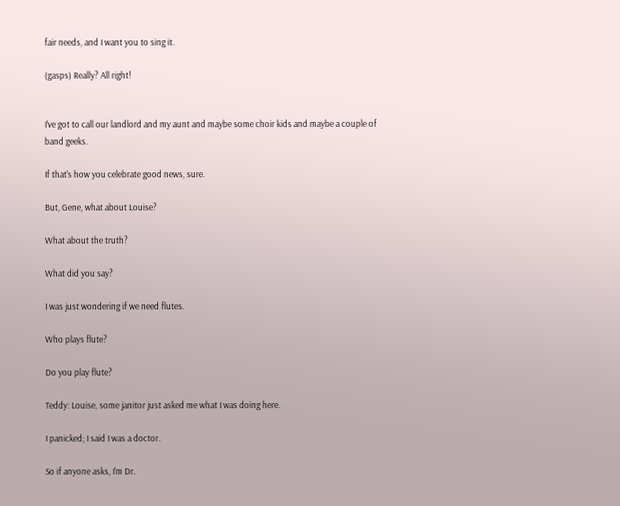fair needs, and I want you to sing it.

(gasps) Really? All right!


I've got to call our landlord and my aunt and maybe some choir kids and maybe a couple of band geeks.

If that's how you celebrate good news, sure.

But, Gene, what about Louise?

What about the truth?

What did you say?

I was just wondering if we need flutes.

Who plays flute?

Do you play flute?

Teddy: Louise, some janitor just asked me what I was doing here.

I panicked; I said I was a doctor.

So if anyone asks, I'm Dr.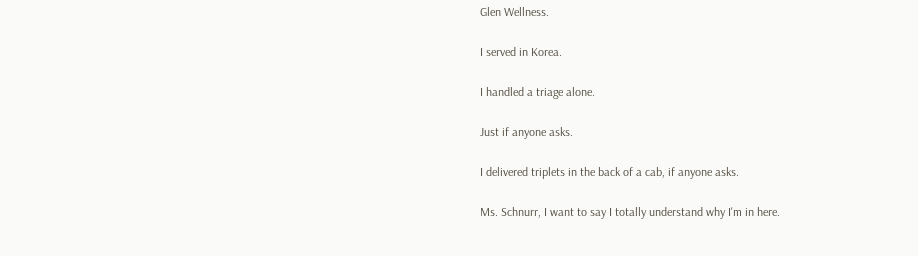Glen Wellness.

I served in Korea.

I handled a triage alone.

Just if anyone asks.

I delivered triplets in the back of a cab, if anyone asks.

Ms. Schnurr, I want to say I totally understand why I'm in here.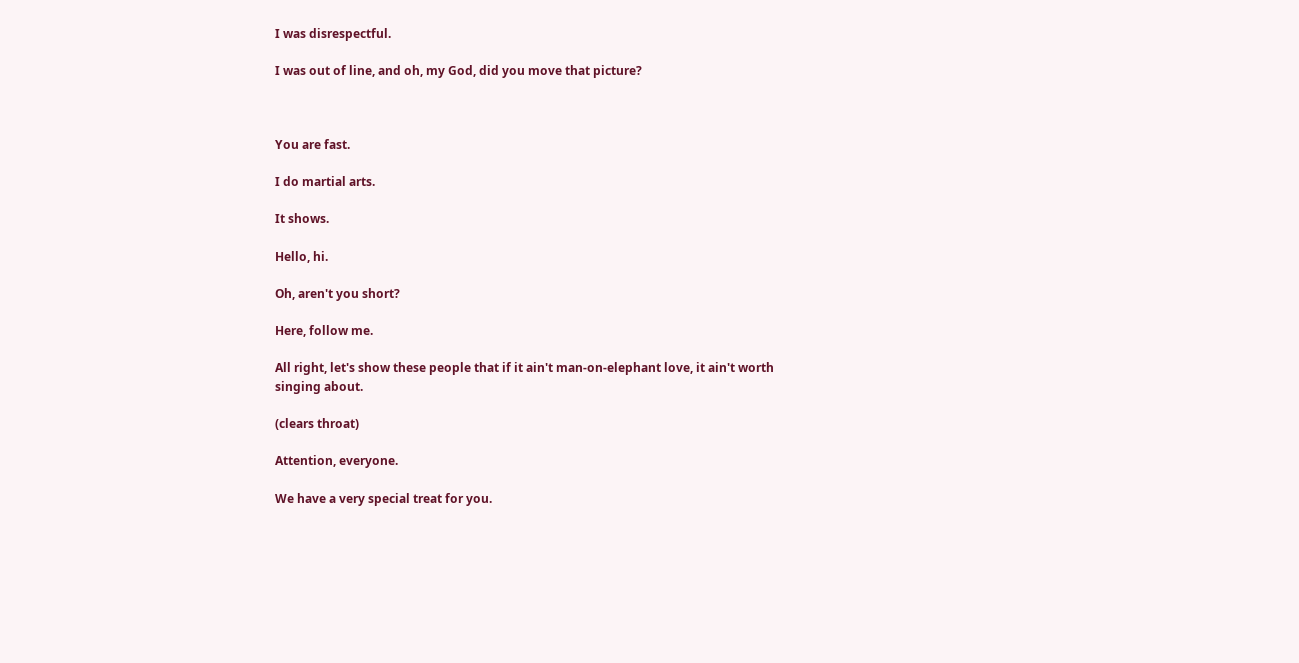I was disrespectful.

I was out of line, and oh, my God, did you move that picture?



You are fast.

I do martial arts.

It shows.

Hello, hi.

Oh, aren't you short?

Here, follow me.

All right, let's show these people that if it ain't man-on-elephant love, it ain't worth singing about.

(clears throat)

Attention, everyone.

We have a very special treat for you.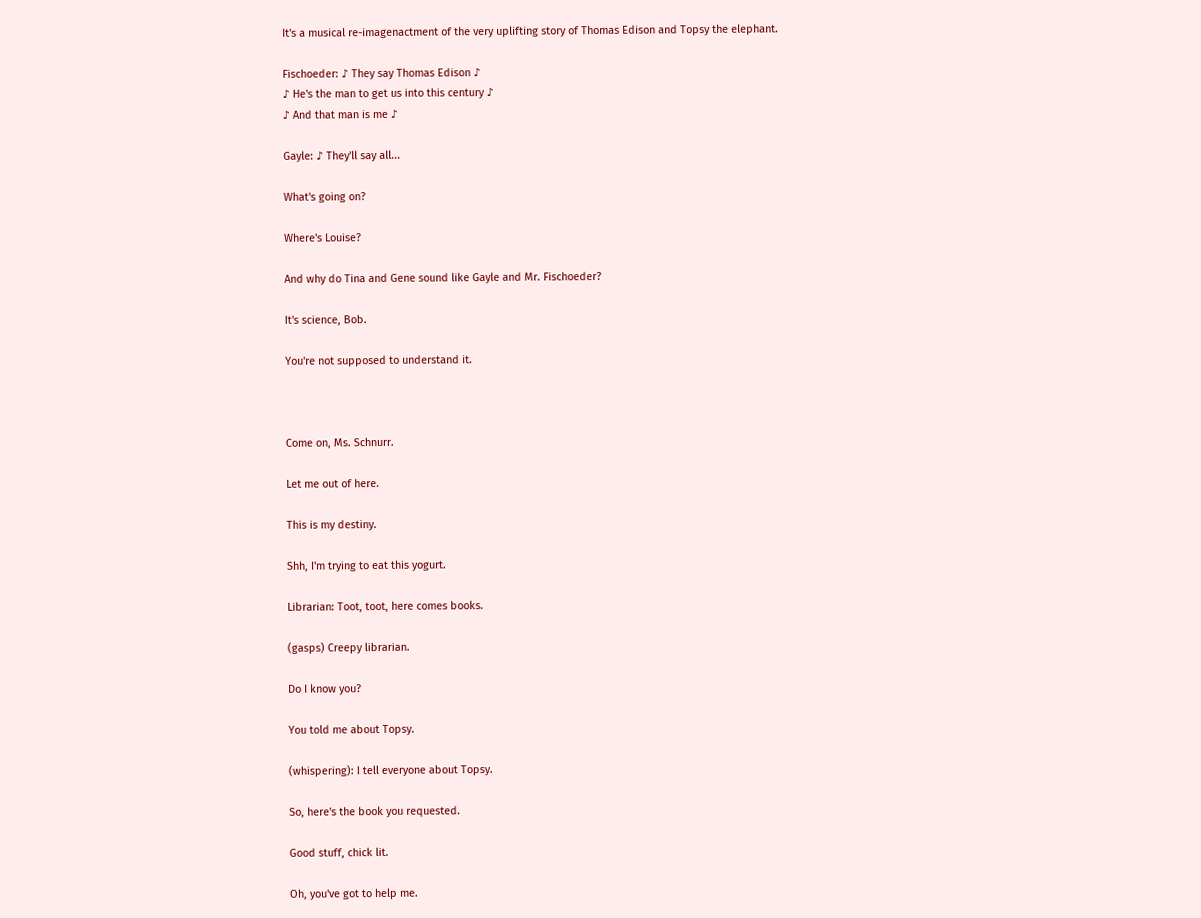It's a musical re-imagenactment of the very uplifting story of Thomas Edison and Topsy the elephant.

Fischoeder: ♪ They say Thomas Edison ♪
♪ He's the man to get us into this century ♪
♪ And that man is me ♪

Gayle: ♪ They'll say all...

What's going on?

Where's Louise?

And why do Tina and Gene sound like Gayle and Mr. Fischoeder?

It's science, Bob.

You're not supposed to understand it.



Come on, Ms. Schnurr.

Let me out of here.

This is my destiny.

Shh, I'm trying to eat this yogurt.

Librarian: Toot, toot, here comes books.

(gasps) Creepy librarian.

Do I know you?

You told me about Topsy.

(whispering): I tell everyone about Topsy.

So, here's the book you requested.

Good stuff, chick lit.

Oh, you've got to help me.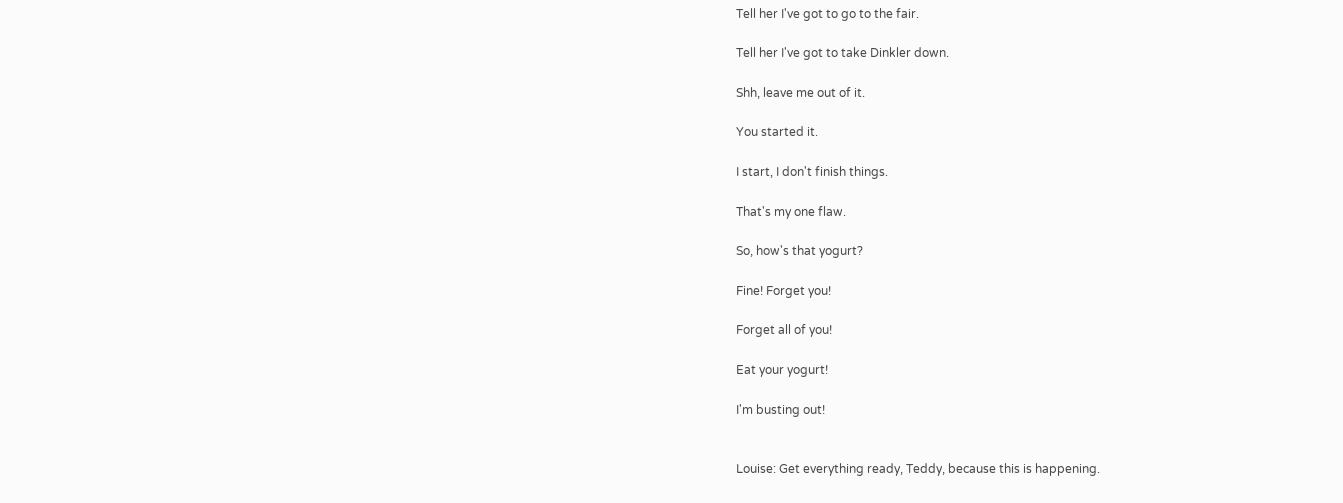Tell her I've got to go to the fair.

Tell her I've got to take Dinkler down.

Shh, leave me out of it.

You started it.

I start, I don't finish things.

That's my one flaw.

So, how's that yogurt?

Fine! Forget you!

Forget all of you!

Eat your yogurt!

I'm busting out!


Louise: Get everything ready, Teddy, because this is happening.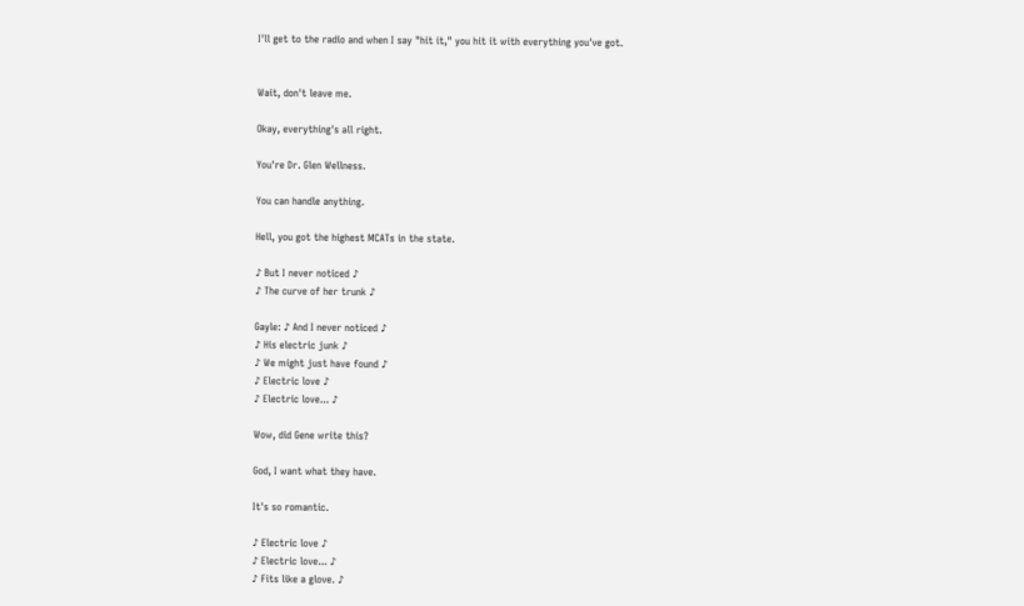I'll get to the radio and when I say "hit it," you hit it with everything you've got.


Wait, don't leave me.

Okay, everything's all right.

You're Dr. Glen Wellness.

You can handle anything.

Hell, you got the highest MCATs in the state.

♪ But I never noticed ♪
♪ The curve of her trunk ♪

Gayle: ♪ And I never noticed ♪
♪ His electric junk ♪
♪ We might just have found ♪
♪ Electric love ♪
♪ Electric love... ♪

Wow, did Gene write this?

God, I want what they have.

It's so romantic.

♪ Electric love ♪
♪ Electric love... ♪
♪ Fits like a glove. ♪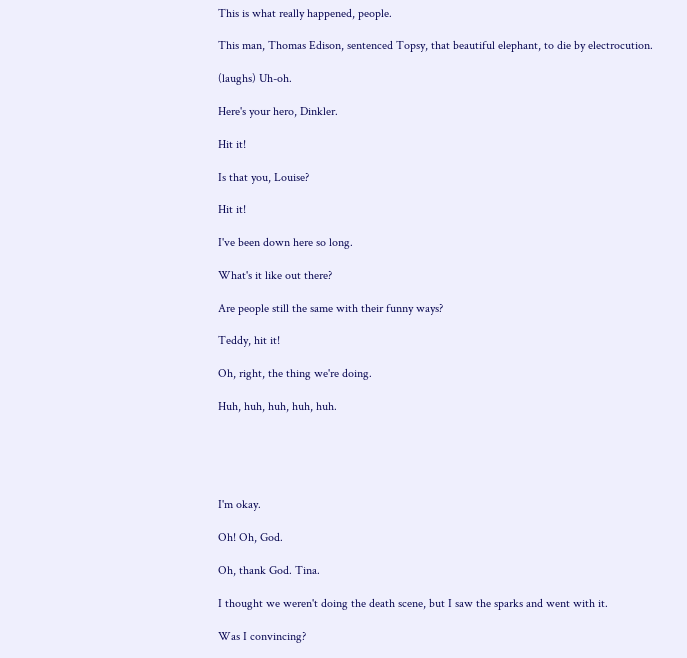This is what really happened, people.

This man, Thomas Edison, sentenced Topsy, that beautiful elephant, to die by electrocution.

(laughs) Uh-oh.

Here's your hero, Dinkler.

Hit it!

Is that you, Louise?

Hit it!

I've been down here so long.

What's it like out there?

Are people still the same with their funny ways?

Teddy, hit it!

Oh, right, the thing we're doing.

Huh, huh, huh, huh, huh.





I'm okay.

Oh! Oh, God.

Oh, thank God. Tina.

I thought we weren't doing the death scene, but I saw the sparks and went with it.

Was I convincing?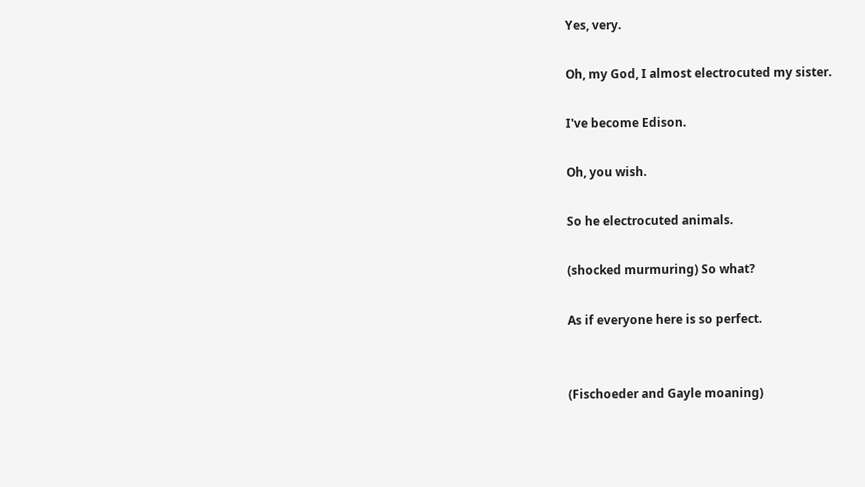Yes, very.

Oh, my God, I almost electrocuted my sister.

I've become Edison.

Oh, you wish.

So he electrocuted animals.

(shocked murmuring) So what?

As if everyone here is so perfect.


(Fischoeder and Gayle moaning)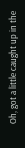Oh, got a little caught up in the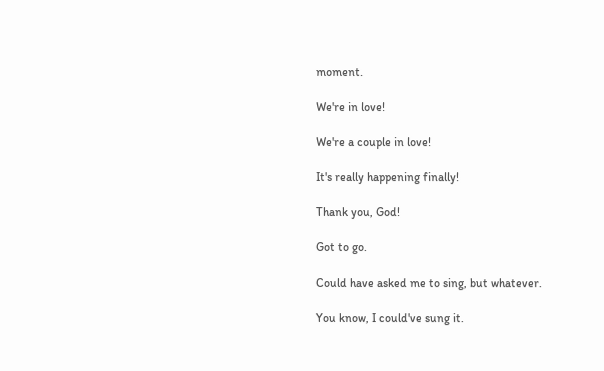moment.

We're in love!

We're a couple in love!

It's really happening finally!

Thank you, God!

Got to go.

Could have asked me to sing, but whatever.

You know, I could've sung it.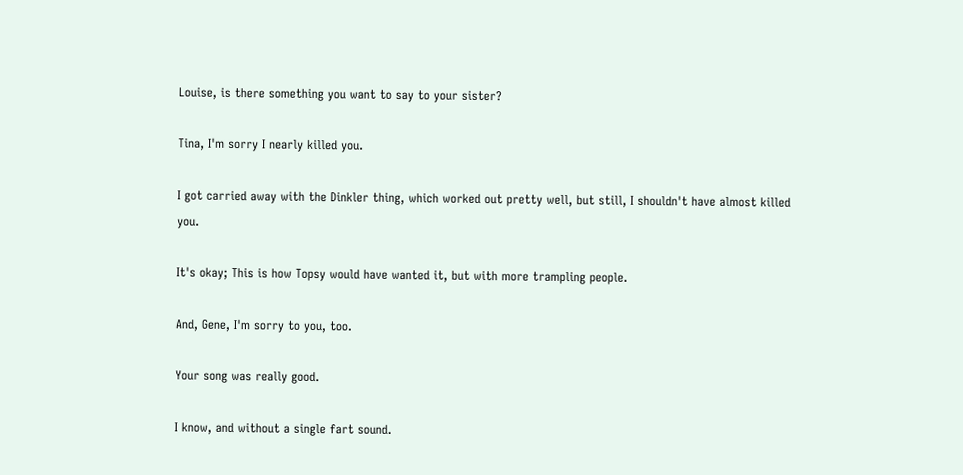Louise, is there something you want to say to your sister?

Tina, I'm sorry I nearly killed you.

I got carried away with the Dinkler thing, which worked out pretty well, but still, I shouldn't have almost killed you.

It's okay; This is how Topsy would have wanted it, but with more trampling people.

And, Gene, I'm sorry to you, too.

Your song was really good.

I know, and without a single fart sound.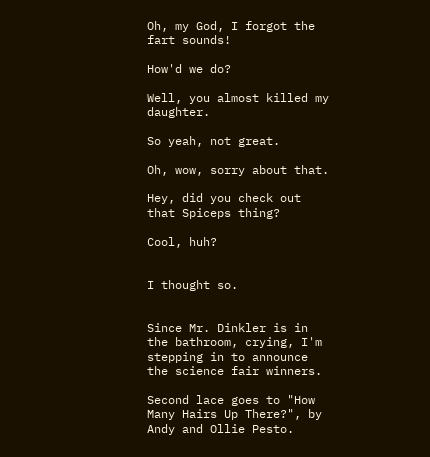Oh, my God, I forgot the fart sounds!

How'd we do?

Well, you almost killed my daughter.

So yeah, not great.

Oh, wow, sorry about that.

Hey, did you check out that Spiceps thing?

Cool, huh?


I thought so.


Since Mr. Dinkler is in the bathroom, crying, I'm stepping in to announce the science fair winners.

Second lace goes to "How Many Hairs Up There?", by Andy and Ollie Pesto.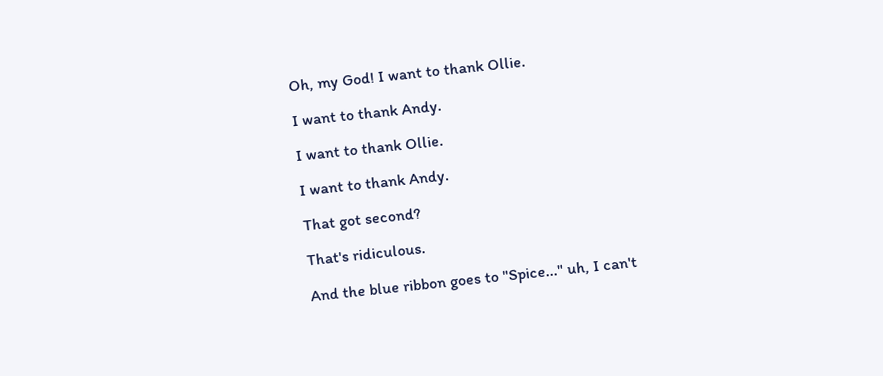Oh, my God! I want to thank Ollie.

I want to thank Andy.

I want to thank Ollie.

I want to thank Andy.

That got second?

That's ridiculous.

And the blue ribbon goes to "Spice..." uh, I can't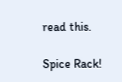read this.

Spice Rack!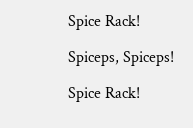Spice Rack!

Spiceps, Spiceps!

Spice Rack!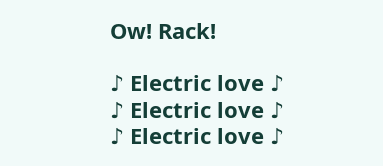Ow! Rack!

♪ Electric love ♪
♪ Electric love ♪
♪ Electric love ♪